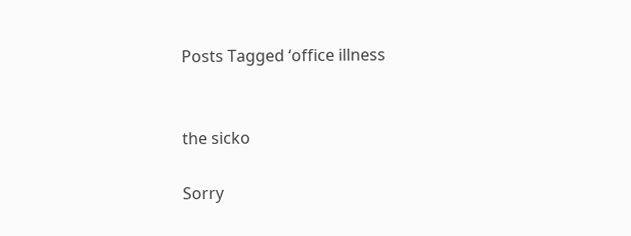Posts Tagged ‘office illness


the sicko

Sorry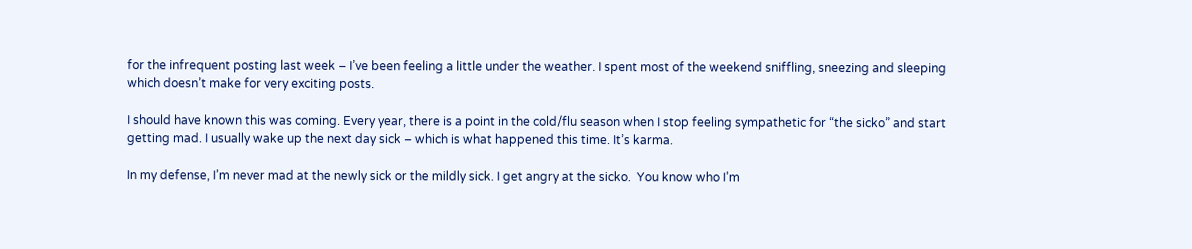for the infrequent posting last week – I’ve been feeling a little under the weather. I spent most of the weekend sniffling, sneezing and sleeping which doesn’t make for very exciting posts.

I should have known this was coming. Every year, there is a point in the cold/flu season when I stop feeling sympathetic for “the sicko” and start getting mad. I usually wake up the next day sick – which is what happened this time. It’s karma.

In my defense, I’m never mad at the newly sick or the mildly sick. I get angry at the sicko.  You know who I’m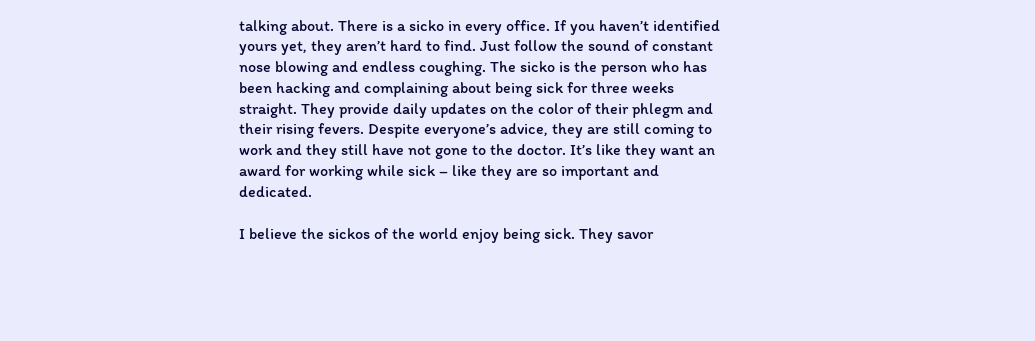talking about. There is a sicko in every office. If you haven’t identified yours yet, they aren’t hard to find. Just follow the sound of constant nose blowing and endless coughing. The sicko is the person who has been hacking and complaining about being sick for three weeks straight. They provide daily updates on the color of their phlegm and their rising fevers. Despite everyone’s advice, they are still coming to work and they still have not gone to the doctor. It’s like they want an award for working while sick – like they are so important and dedicated.

I believe the sickos of the world enjoy being sick. They savor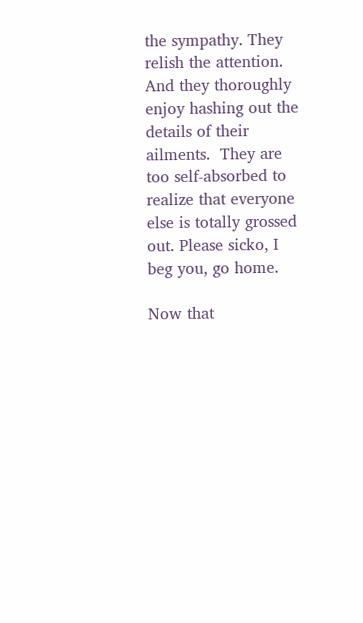the sympathy. They relish the attention. And they thoroughly enjoy hashing out the details of their ailments.  They are too self-absorbed to realize that everyone else is totally grossed out. Please sicko, I beg you, go home.

Now that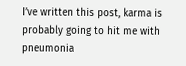I’ve written this post, karma is probably going to hit me with pneumonia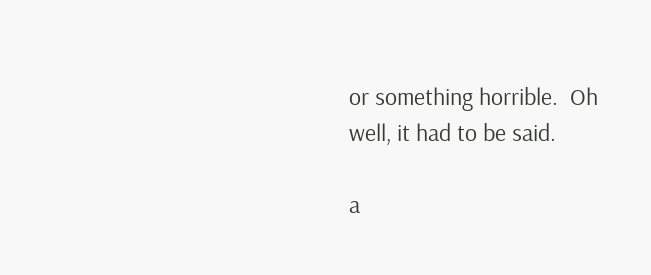or something horrible.  Oh well, it had to be said.

a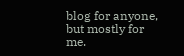blog for anyone, but mostly for me.